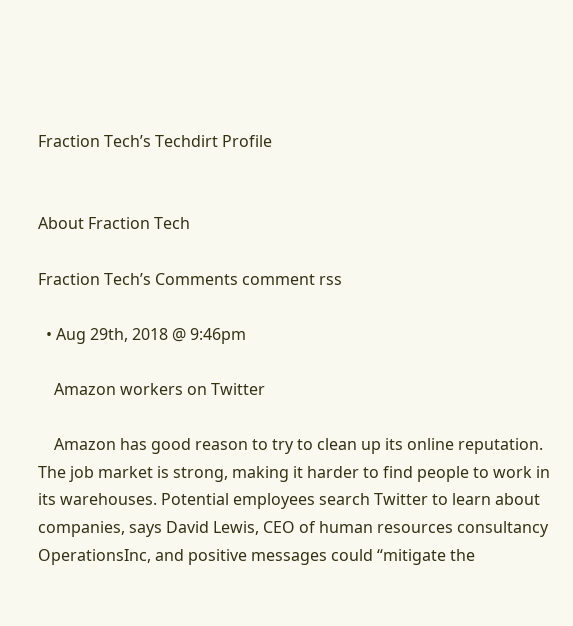Fraction Tech’s Techdirt Profile


About Fraction Tech

Fraction Tech’s Comments comment rss

  • Aug 29th, 2018 @ 9:46pm

    Amazon workers on Twitter

    Amazon has good reason to try to clean up its online reputation. The job market is strong, making it harder to find people to work in its warehouses. Potential employees search Twitter to learn about companies, says David Lewis, CEO of human resources consultancy OperationsInc, and positive messages could “mitigate the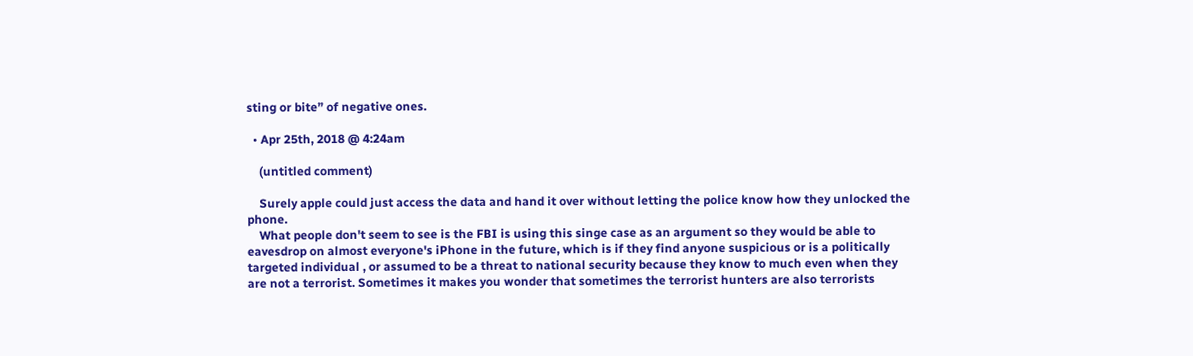sting or bite” of negative ones.

  • Apr 25th, 2018 @ 4:24am

    (untitled comment)

    Surely apple could just access the data and hand it over without letting the police know how they unlocked the phone.
    What people don't seem to see is the FBI is using this singe case as an argument so they would be able to eavesdrop on almost everyone's iPhone in the future, which is if they find anyone suspicious or is a politically targeted individual , or assumed to be a threat to national security because they know to much even when they are not a terrorist. Sometimes it makes you wonder that sometimes the terrorist hunters are also terrorists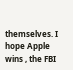themselves. I hope Apple wins , the FBI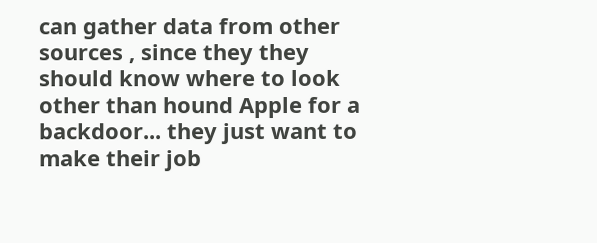can gather data from other sources , since they they should know where to look other than hound Apple for a backdoor... they just want to make their job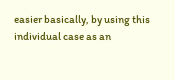easier basically, by using this individual case as an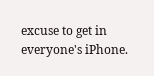excuse to get in everyone's iPhone.